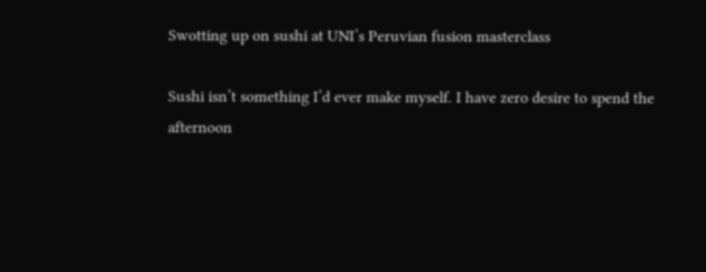Swotting up on sushi at UNI’s Peruvian fusion masterclass

Sushi isn’t something I’d ever make myself. I have zero desire to spend the afternoon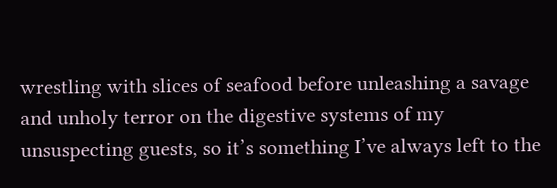wrestling with slices of seafood before unleashing a savage and unholy terror on the digestive systems of my unsuspecting guests, so it’s something I’ve always left to the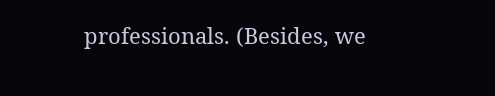professionals. (Besides, we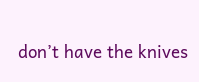don’t have the knives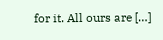for it. All ours are […]